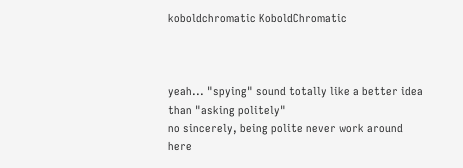koboldchromatic KoboldChromatic



yeah... "spying" sound totally like a better idea than "asking politely"
no sincerely, being polite never work around here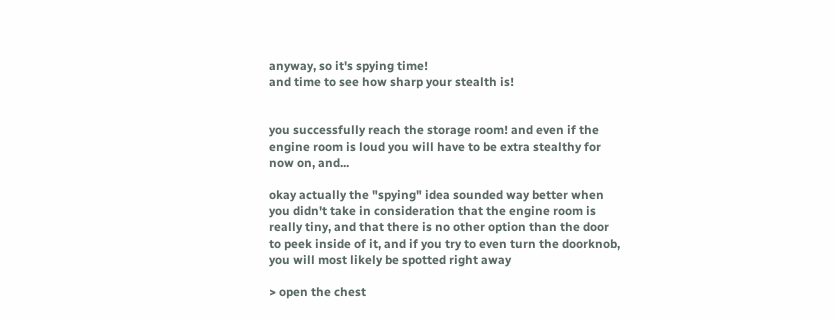anyway, so it's spying time!
and time to see how sharp your stealth is!


you successfully reach the storage room! and even if the engine room is loud you will have to be extra stealthy for now on, and...

okay actually the "spying" idea sounded way better when you didn't take in consideration that the engine room is really tiny, and that there is no other option than the door to peek inside of it, and if you try to even turn the doorknob, you will most likely be spotted right away

> open the chest